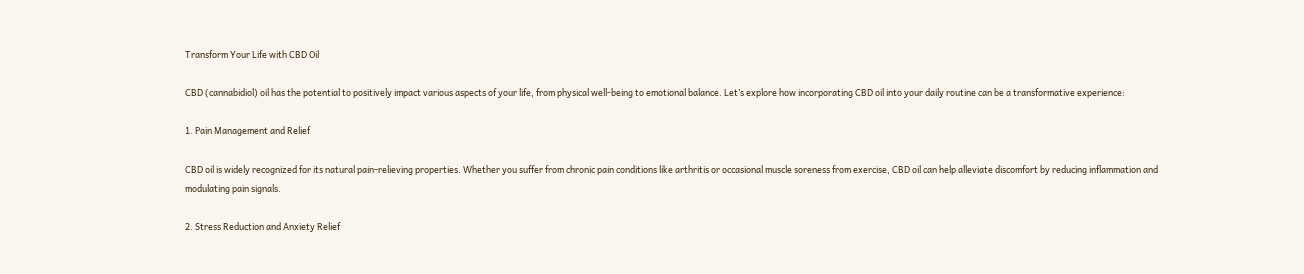Transform Your Life with CBD Oil

CBD (cannabidiol) oil has the potential to positively impact various aspects of your life, from physical well-being to emotional balance. Let’s explore how incorporating CBD oil into your daily routine can be a transformative experience:

1. Pain Management and Relief

CBD oil is widely recognized for its natural pain-relieving properties. Whether you suffer from chronic pain conditions like arthritis or occasional muscle soreness from exercise, CBD oil can help alleviate discomfort by reducing inflammation and modulating pain signals.

2. Stress Reduction and Anxiety Relief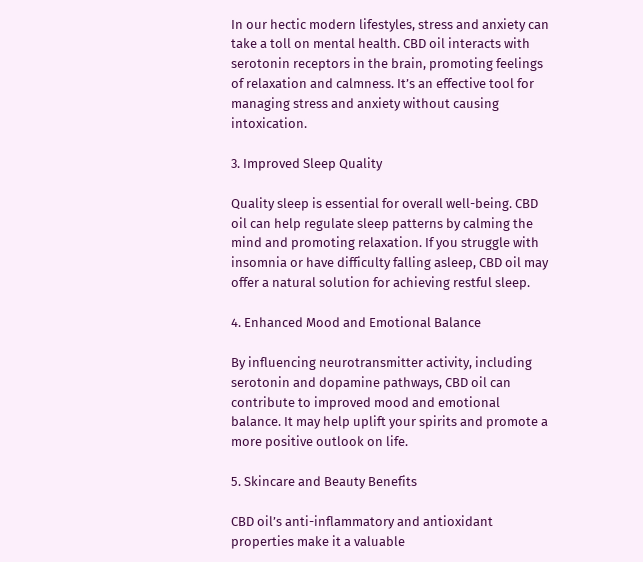In our hectic modern lifestyles, stress and anxiety can take a toll on mental health. CBD oil interacts with serotonin receptors in the brain, promoting feelings of relaxation and calmness. It’s an effective tool for managing stress and anxiety without causing intoxication.

3. Improved Sleep Quality

Quality sleep is essential for overall well-being. CBD oil can help regulate sleep patterns by calming the mind and promoting relaxation. If you struggle with insomnia or have difficulty falling asleep, CBD oil may offer a natural solution for achieving restful sleep.

4. Enhanced Mood and Emotional Balance

By influencing neurotransmitter activity, including serotonin and dopamine pathways, CBD oil can contribute to improved mood and emotional balance. It may help uplift your spirits and promote a more positive outlook on life.

5. Skincare and Beauty Benefits

CBD oil’s anti-inflammatory and antioxidant properties make it a valuable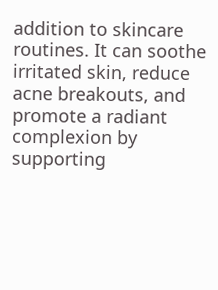addition to skincare routines. It can soothe irritated skin, reduce acne breakouts, and promote a radiant complexion by supporting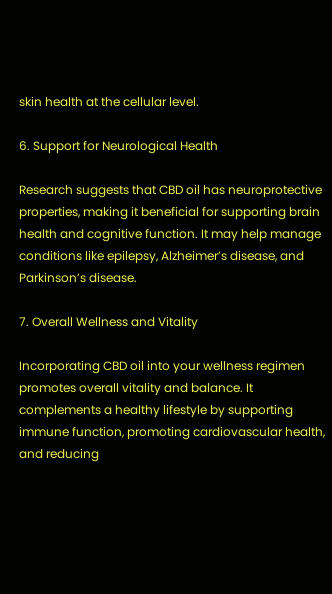skin health at the cellular level.

6. Support for Neurological Health

Research suggests that CBD oil has neuroprotective properties, making it beneficial for supporting brain health and cognitive function. It may help manage conditions like epilepsy, Alzheimer’s disease, and Parkinson’s disease.

7. Overall Wellness and Vitality

Incorporating CBD oil into your wellness regimen promotes overall vitality and balance. It complements a healthy lifestyle by supporting immune function, promoting cardiovascular health, and reducing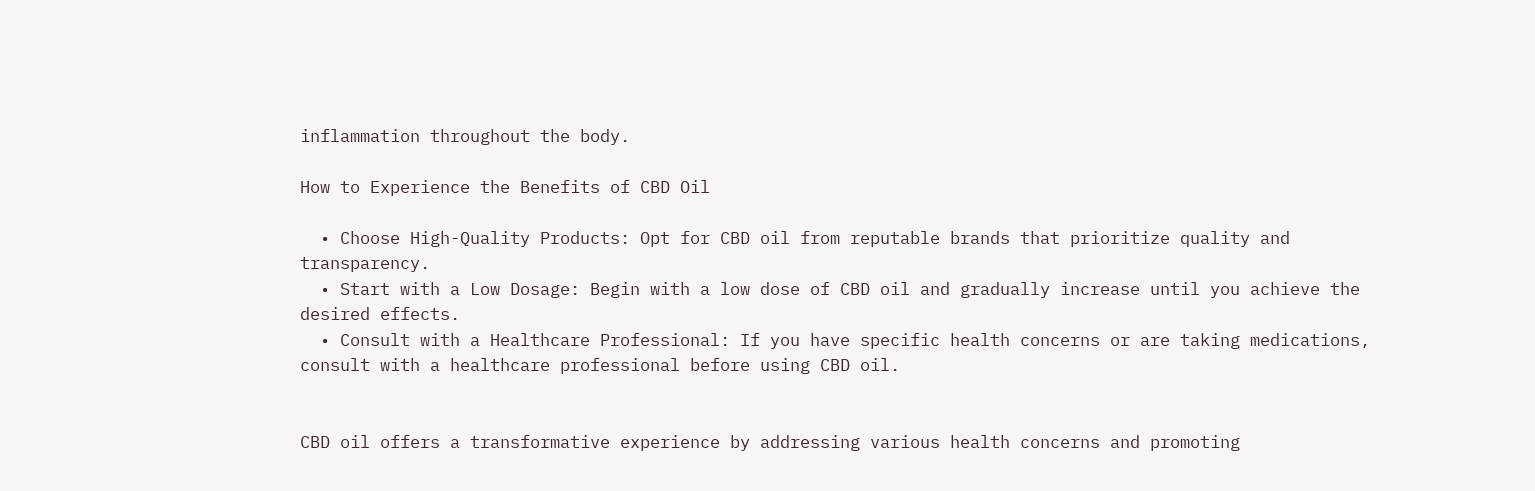inflammation throughout the body.

How to Experience the Benefits of CBD Oil

  • Choose High-Quality Products: Opt for CBD oil from reputable brands that prioritize quality and transparency.
  • Start with a Low Dosage: Begin with a low dose of CBD oil and gradually increase until you achieve the desired effects.
  • Consult with a Healthcare Professional: If you have specific health concerns or are taking medications, consult with a healthcare professional before using CBD oil.


CBD oil offers a transformative experience by addressing various health concerns and promoting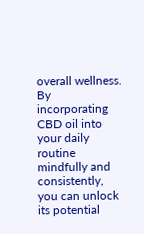overall wellness. By incorporating CBD oil into your daily routine mindfully and consistently, you can unlock its potential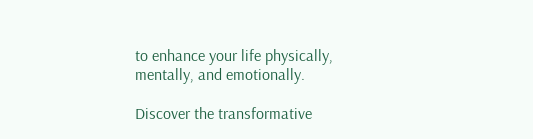to enhance your life physically, mentally, and emotionally.

Discover the transformative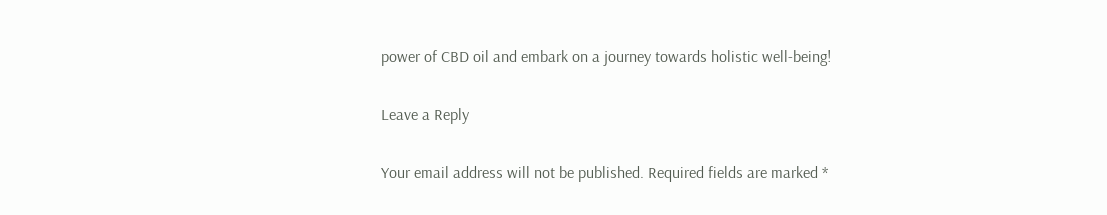power of CBD oil and embark on a journey towards holistic well-being!

Leave a Reply

Your email address will not be published. Required fields are marked *